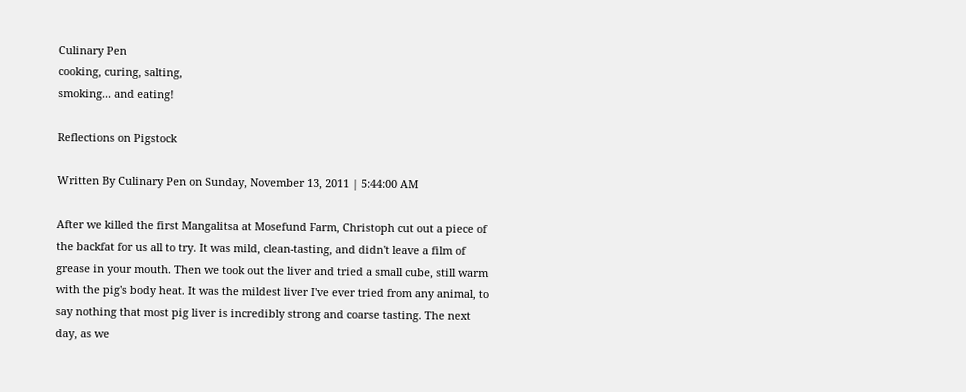Culinary Pen
cooking, curing, salting,
smoking... and eating!

Reflections on Pigstock

Written By Culinary Pen on Sunday, November 13, 2011 | 5:44:00 AM

After we killed the first Mangalitsa at Mosefund Farm, Christoph cut out a piece of the backfat for us all to try. It was mild, clean-tasting, and didn't leave a film of grease in your mouth. Then we took out the liver and tried a small cube, still warm with the pig's body heat. It was the mildest liver I've ever tried from any animal, to say nothing that most pig liver is incredibly strong and coarse tasting. The next day, as we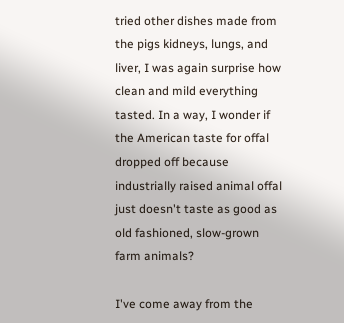tried other dishes made from the pigs kidneys, lungs, and liver, I was again surprise how clean and mild everything tasted. In a way, I wonder if the American taste for offal dropped off because industrially raised animal offal just doesn't taste as good as old fashioned, slow-grown farm animals?

I've come away from the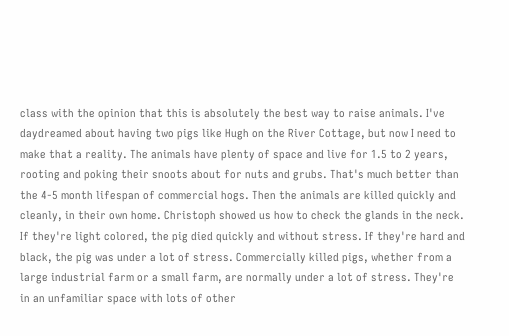class with the opinion that this is absolutely the best way to raise animals. I've daydreamed about having two pigs like Hugh on the River Cottage, but now I need to make that a reality. The animals have plenty of space and live for 1.5 to 2 years, rooting and poking their snoots about for nuts and grubs. That's much better than the 4-5 month lifespan of commercial hogs. Then the animals are killed quickly and cleanly, in their own home. Christoph showed us how to check the glands in the neck. If they're light colored, the pig died quickly and without stress. If they're hard and black, the pig was under a lot of stress. Commercially killed pigs, whether from a large industrial farm or a small farm, are normally under a lot of stress. They're in an unfamiliar space with lots of other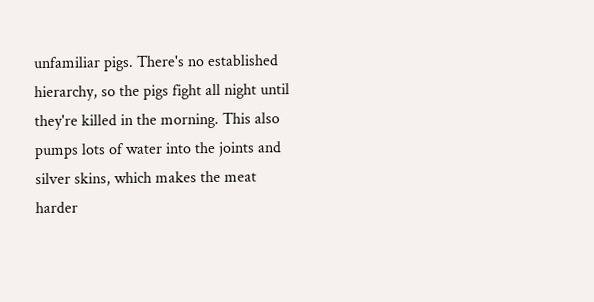unfamiliar pigs. There's no established hierarchy, so the pigs fight all night until they're killed in the morning. This also pumps lots of water into the joints and silver skins, which makes the meat harder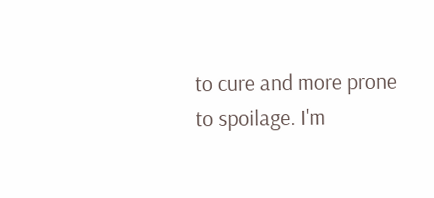to cure and more prone to spoilage. I'm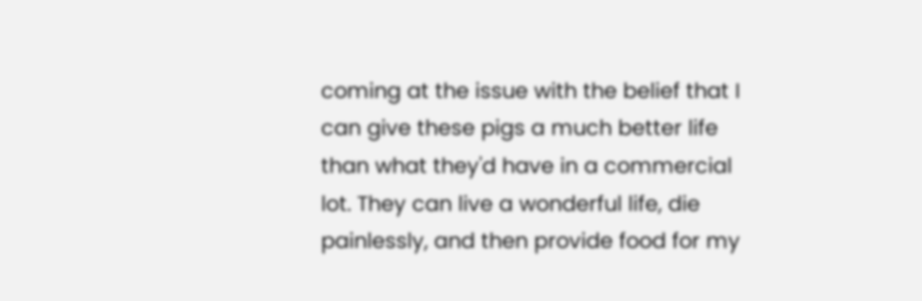coming at the issue with the belief that I can give these pigs a much better life than what they'd have in a commercial lot. They can live a wonderful life, die painlessly, and then provide food for my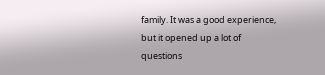family. It was a good experience, but it opened up a lot of questions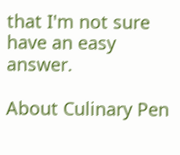that I'm not sure have an easy answer.

About Culinary Pen